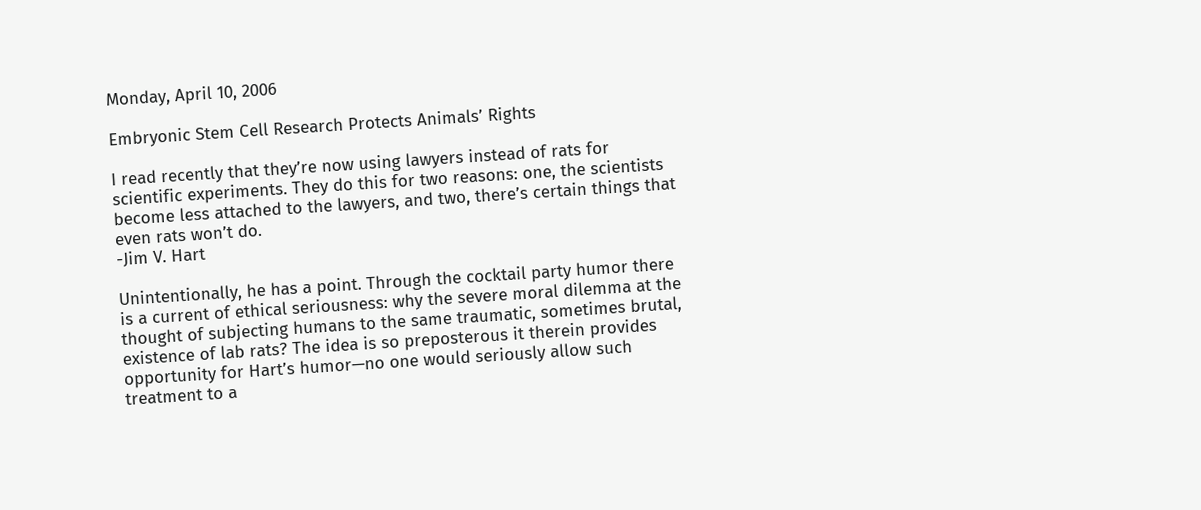Monday, April 10, 2006

Embryonic Stem Cell Research Protects Animals’ Rights

I read recently that they’re now using lawyers instead of rats for scientific experiments. They do this for two reasons: one, the scientists become less attached to the lawyers, and two, there’s certain things that even rats won’t do.
-Jim V. Hart

Unintentionally, he has a point. Through the cocktail party humor there is a current of ethical seriousness: why the severe moral dilemma at the thought of subjecting humans to the same traumatic, sometimes brutal, existence of lab rats? The idea is so preposterous it therein provides opportunity for Hart’s humor—no one would seriously allow such treatment to a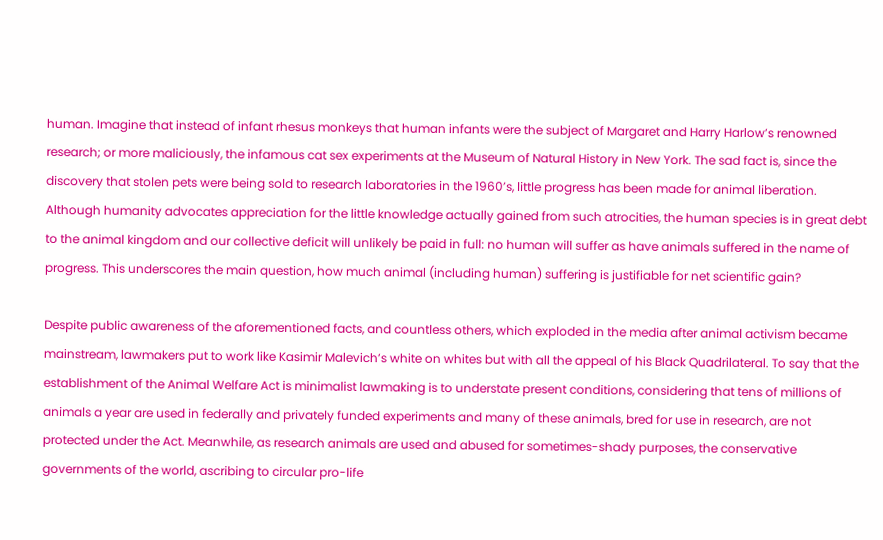human. Imagine that instead of infant rhesus monkeys that human infants were the subject of Margaret and Harry Harlow’s renowned research; or more maliciously, the infamous cat sex experiments at the Museum of Natural History in New York. The sad fact is, since the discovery that stolen pets were being sold to research laboratories in the 1960’s, little progress has been made for animal liberation. Although humanity advocates appreciation for the little knowledge actually gained from such atrocities, the human species is in great debt to the animal kingdom and our collective deficit will unlikely be paid in full: no human will suffer as have animals suffered in the name of progress. This underscores the main question, how much animal (including human) suffering is justifiable for net scientific gain?

Despite public awareness of the aforementioned facts, and countless others, which exploded in the media after animal activism became mainstream, lawmakers put to work like Kasimir Malevich’s white on whites but with all the appeal of his Black Quadrilateral. To say that the establishment of the Animal Welfare Act is minimalist lawmaking is to understate present conditions, considering that tens of millions of animals a year are used in federally and privately funded experiments and many of these animals, bred for use in research, are not protected under the Act. Meanwhile, as research animals are used and abused for sometimes-shady purposes, the conservative governments of the world, ascribing to circular pro-life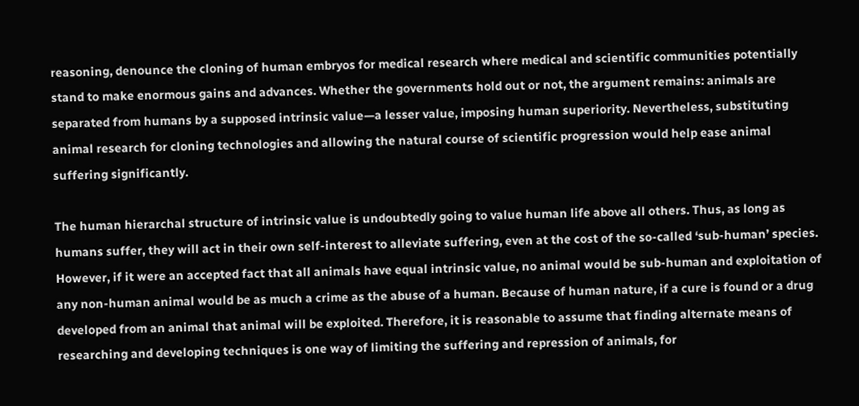reasoning, denounce the cloning of human embryos for medical research where medical and scientific communities potentially stand to make enormous gains and advances. Whether the governments hold out or not, the argument remains: animals are separated from humans by a supposed intrinsic value—a lesser value, imposing human superiority. Nevertheless, substituting animal research for cloning technologies and allowing the natural course of scientific progression would help ease animal suffering significantly.

The human hierarchal structure of intrinsic value is undoubtedly going to value human life above all others. Thus, as long as humans suffer, they will act in their own self-interest to alleviate suffering, even at the cost of the so-called ‘sub-human’ species. However, if it were an accepted fact that all animals have equal intrinsic value, no animal would be sub-human and exploitation of any non-human animal would be as much a crime as the abuse of a human. Because of human nature, if a cure is found or a drug developed from an animal that animal will be exploited. Therefore, it is reasonable to assume that finding alternate means of researching and developing techniques is one way of limiting the suffering and repression of animals, for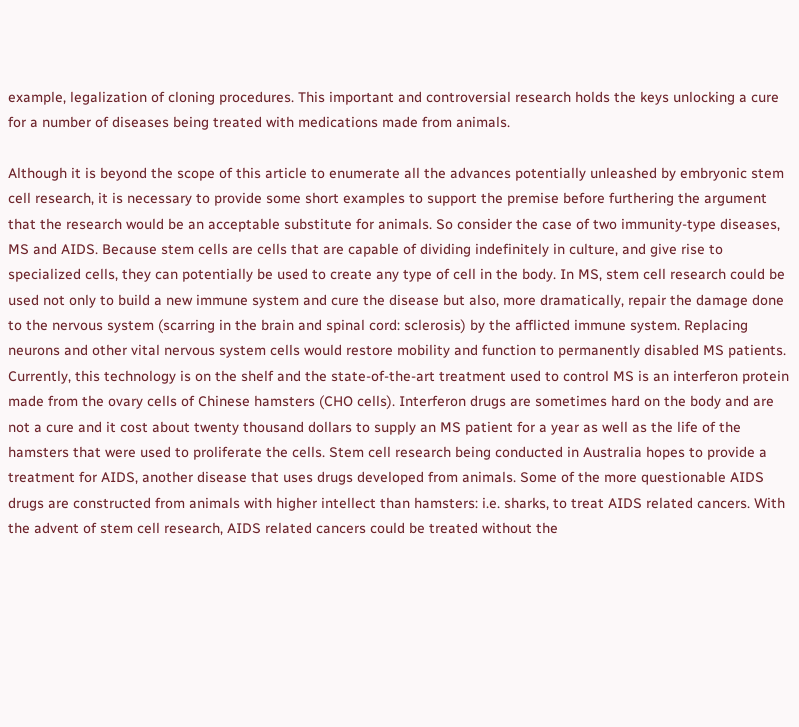example, legalization of cloning procedures. This important and controversial research holds the keys unlocking a cure for a number of diseases being treated with medications made from animals.

Although it is beyond the scope of this article to enumerate all the advances potentially unleashed by embryonic stem cell research, it is necessary to provide some short examples to support the premise before furthering the argument that the research would be an acceptable substitute for animals. So consider the case of two immunity-type diseases, MS and AIDS. Because stem cells are cells that are capable of dividing indefinitely in culture, and give rise to specialized cells, they can potentially be used to create any type of cell in the body. In MS, stem cell research could be used not only to build a new immune system and cure the disease but also, more dramatically, repair the damage done to the nervous system (scarring in the brain and spinal cord: sclerosis) by the afflicted immune system. Replacing neurons and other vital nervous system cells would restore mobility and function to permanently disabled MS patients. Currently, this technology is on the shelf and the state-of-the-art treatment used to control MS is an interferon protein made from the ovary cells of Chinese hamsters (CHO cells). Interferon drugs are sometimes hard on the body and are not a cure and it cost about twenty thousand dollars to supply an MS patient for a year as well as the life of the hamsters that were used to proliferate the cells. Stem cell research being conducted in Australia hopes to provide a treatment for AIDS, another disease that uses drugs developed from animals. Some of the more questionable AIDS drugs are constructed from animals with higher intellect than hamsters: i.e. sharks, to treat AIDS related cancers. With the advent of stem cell research, AIDS related cancers could be treated without the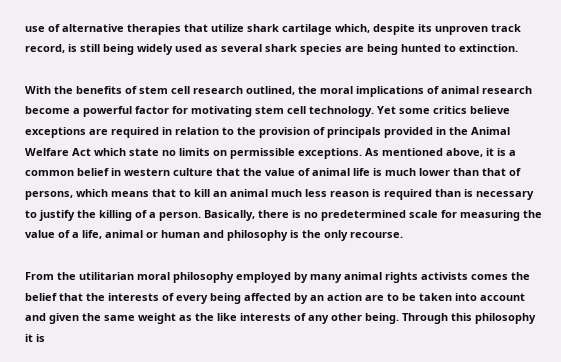use of alternative therapies that utilize shark cartilage which, despite its unproven track record, is still being widely used as several shark species are being hunted to extinction.

With the benefits of stem cell research outlined, the moral implications of animal research become a powerful factor for motivating stem cell technology. Yet some critics believe exceptions are required in relation to the provision of principals provided in the Animal Welfare Act which state no limits on permissible exceptions. As mentioned above, it is a common belief in western culture that the value of animal life is much lower than that of persons, which means that to kill an animal much less reason is required than is necessary to justify the killing of a person. Basically, there is no predetermined scale for measuring the value of a life, animal or human and philosophy is the only recourse.

From the utilitarian moral philosophy employed by many animal rights activists comes the belief that the interests of every being affected by an action are to be taken into account and given the same weight as the like interests of any other being. Through this philosophy it is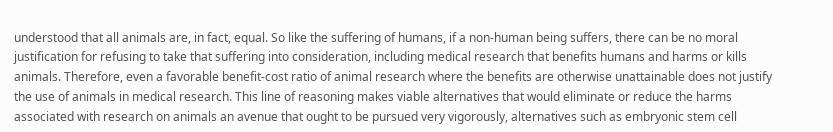understood that all animals are, in fact, equal. So like the suffering of humans, if a non-human being suffers, there can be no moral justification for refusing to take that suffering into consideration, including medical research that benefits humans and harms or kills animals. Therefore, even a favorable benefit-cost ratio of animal research where the benefits are otherwise unattainable does not justify the use of animals in medical research. This line of reasoning makes viable alternatives that would eliminate or reduce the harms associated with research on animals an avenue that ought to be pursued very vigorously, alternatives such as embryonic stem cell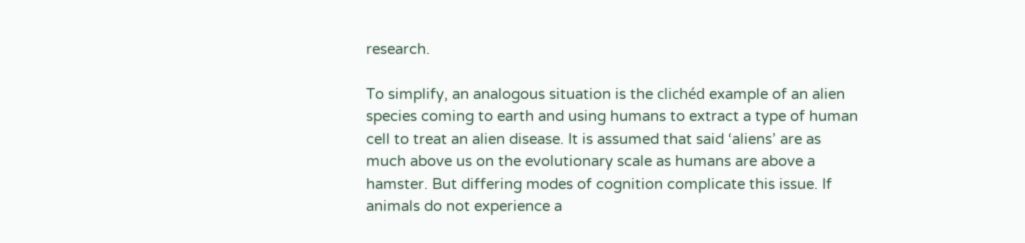research.

To simplify, an analogous situation is the clichéd example of an alien species coming to earth and using humans to extract a type of human cell to treat an alien disease. It is assumed that said ‘aliens’ are as much above us on the evolutionary scale as humans are above a hamster. But differing modes of cognition complicate this issue. If animals do not experience a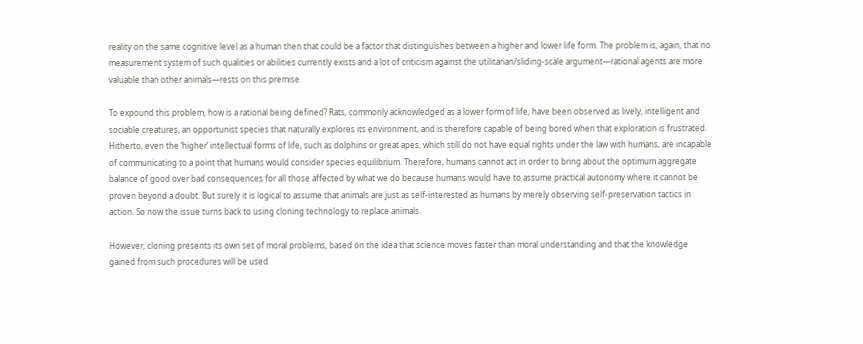reality on the same cognitive level as a human then that could be a factor that distinguishes between a higher and lower life form. The problem is, again, that no measurement system of such qualities or abilities currently exists and a lot of criticism against the utilitarian/sliding-scale argument—rational agents are more valuable than other animals—rests on this premise.

To expound this problem, how is a rational being defined? Rats, commonly acknowledged as a lower form of life, have been observed as lively, intelligent and sociable creatures, an opportunist species that naturally explores its environment, and is therefore capable of being bored when that exploration is frustrated. Hitherto, even the ‘higher’ intellectual forms of life, such as dolphins or great apes, which still do not have equal rights under the law with humans, are incapable of communicating to a point that humans would consider species equilibrium. Therefore, humans cannot act in order to bring about the optimum aggregate balance of good over bad consequences for all those affected by what we do because humans would have to assume practical autonomy where it cannot be proven beyond a doubt. But surely it is logical to assume that animals are just as self-interested as humans by merely observing self-preservation tactics in action. So now the issue turns back to using cloning technology to replace animals.

However, cloning presents its own set of moral problems, based on the idea that science moves faster than moral understanding and that the knowledge gained from such procedures will be used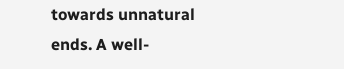towards unnatural ends. A well-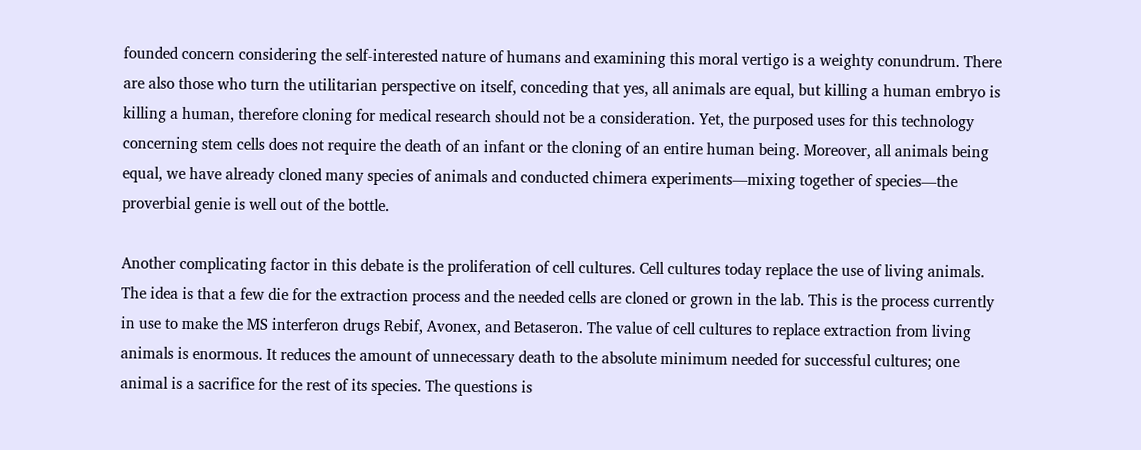founded concern considering the self-interested nature of humans and examining this moral vertigo is a weighty conundrum. There are also those who turn the utilitarian perspective on itself, conceding that yes, all animals are equal, but killing a human embryo is killing a human, therefore cloning for medical research should not be a consideration. Yet, the purposed uses for this technology concerning stem cells does not require the death of an infant or the cloning of an entire human being. Moreover, all animals being equal, we have already cloned many species of animals and conducted chimera experiments—mixing together of species—the proverbial genie is well out of the bottle.

Another complicating factor in this debate is the proliferation of cell cultures. Cell cultures today replace the use of living animals. The idea is that a few die for the extraction process and the needed cells are cloned or grown in the lab. This is the process currently in use to make the MS interferon drugs Rebif, Avonex, and Betaseron. The value of cell cultures to replace extraction from living animals is enormous. It reduces the amount of unnecessary death to the absolute minimum needed for successful cultures; one animal is a sacrifice for the rest of its species. The questions is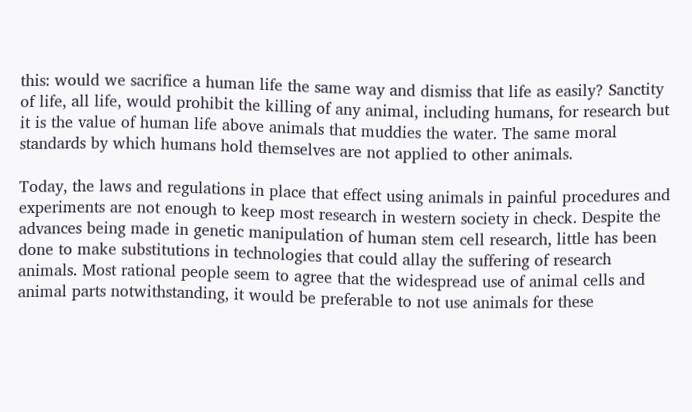this: would we sacrifice a human life the same way and dismiss that life as easily? Sanctity of life, all life, would prohibit the killing of any animal, including humans, for research but it is the value of human life above animals that muddies the water. The same moral standards by which humans hold themselves are not applied to other animals.

Today, the laws and regulations in place that effect using animals in painful procedures and experiments are not enough to keep most research in western society in check. Despite the advances being made in genetic manipulation of human stem cell research, little has been done to make substitutions in technologies that could allay the suffering of research animals. Most rational people seem to agree that the widespread use of animal cells and animal parts notwithstanding, it would be preferable to not use animals for these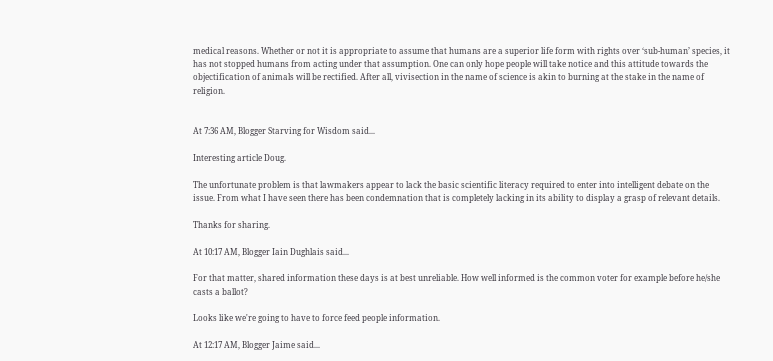medical reasons. Whether or not it is appropriate to assume that humans are a superior life form with rights over ‘sub-human’ species, it has not stopped humans from acting under that assumption. One can only hope people will take notice and this attitude towards the objectification of animals will be rectified. After all, vivisection in the name of science is akin to burning at the stake in the name of religion.


At 7:36 AM, Blogger Starving for Wisdom said...

Interesting article Doug.

The unfortunate problem is that lawmakers appear to lack the basic scientific literacy required to enter into intelligent debate on the issue. From what I have seen there has been condemnation that is completely lacking in its ability to display a grasp of relevant details.

Thanks for sharing.

At 10:17 AM, Blogger Iain Dughlais said...

For that matter, shared information these days is at best unreliable. How well informed is the common voter for example before he/she casts a ballot?

Looks like we're going to have to force feed people information.

At 12:17 AM, Blogger Jaime said...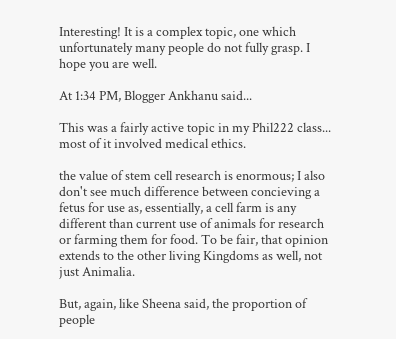Interesting! It is a complex topic, one which unfortunately many people do not fully grasp. I hope you are well.

At 1:34 PM, Blogger Ankhanu said...

This was a fairly active topic in my Phil222 class... most of it involved medical ethics.

the value of stem cell research is enormous; I also don't see much difference between concieving a fetus for use as, essentially, a cell farm is any different than current use of animals for research or farming them for food. To be fair, that opinion extends to the other living Kingdoms as well, not just Animalia.

But, again, like Sheena said, the proportion of people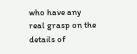who have any real grasp on the details of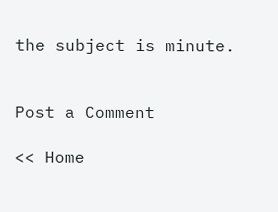the subject is minute.


Post a Comment

<< Home